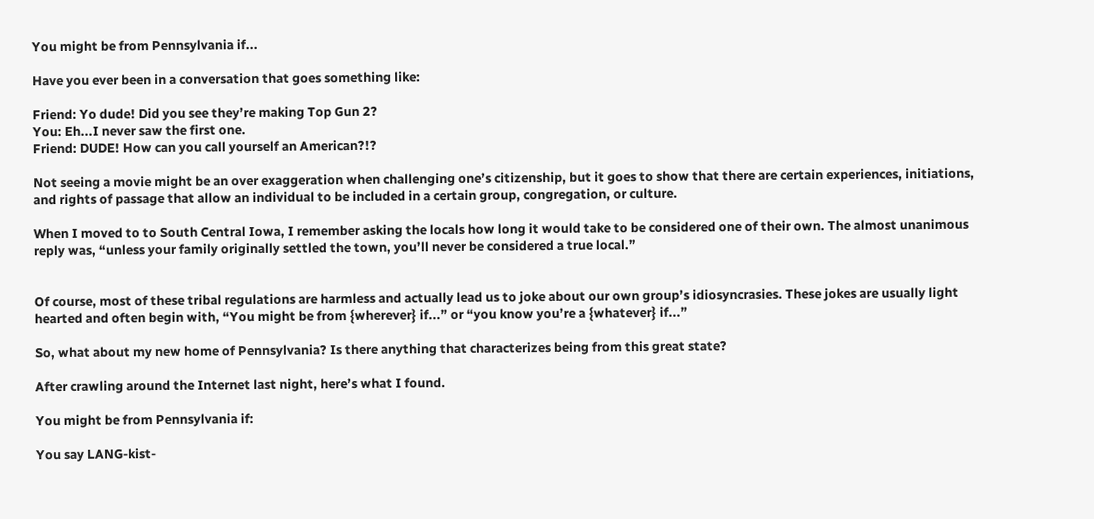You might be from Pennsylvania if...

Have you ever been in a conversation that goes something like:

Friend: Yo dude! Did you see they’re making Top Gun 2?
You: Eh...I never saw the first one.
Friend: DUDE! How can you call yourself an American?!?

Not seeing a movie might be an over exaggeration when challenging one’s citizenship, but it goes to show that there are certain experiences, initiations, and rights of passage that allow an individual to be included in a certain group, congregation, or culture.

When I moved to to South Central Iowa, I remember asking the locals how long it would take to be considered one of their own. The almost unanimous reply was, “unless your family originally settled the town, you’ll never be considered a true local.”


Of course, most of these tribal regulations are harmless and actually lead us to joke about our own group’s idiosyncrasies. These jokes are usually light hearted and often begin with, “You might be from {wherever} if...” or “you know you’re a {whatever} if...”

So, what about my new home of Pennsylvania? Is there anything that characterizes being from this great state?

After crawling around the Internet last night, here’s what I found.

You might be from Pennsylvania if:

You say LANG-kist-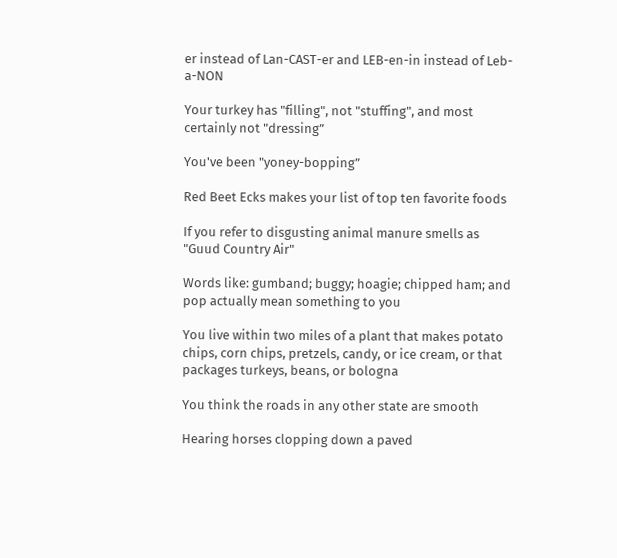er instead of Lan-CAST-er and LEB-en-in instead of Leb-a-NON

Your turkey has "filling", not "stuffing", and most certainly not "dressing”

You've been "yoney-bopping”

Red Beet Ecks makes your list of top ten favorite foods

If you refer to disgusting animal manure smells as "Guud Country Air"

Words like: gumband; buggy; hoagie; chipped ham; and pop actually mean something to you

You live within two miles of a plant that makes potato chips, corn chips, pretzels, candy, or ice cream, or that packages turkeys, beans, or bologna

You think the roads in any other state are smooth

Hearing horses clopping down a paved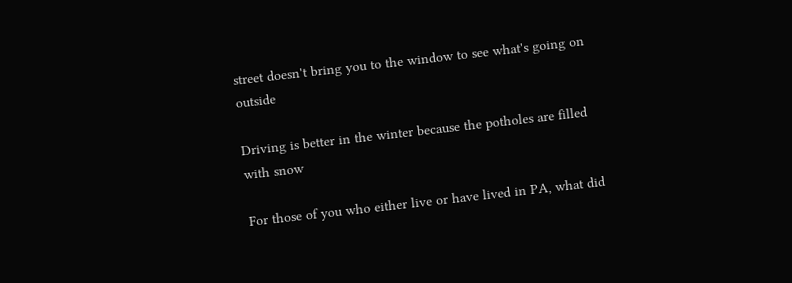street doesn't bring you to the window to see what's going on outside

Driving is better in the winter because the potholes are filled with snow

For those of you who either live or have lived in PA, what did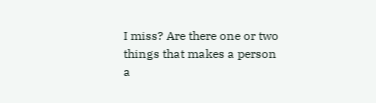I miss? Are there one or two things that makes a person a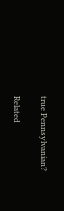true Pennsylvanian?

Related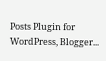Posts Plugin for WordPress, Blogger...